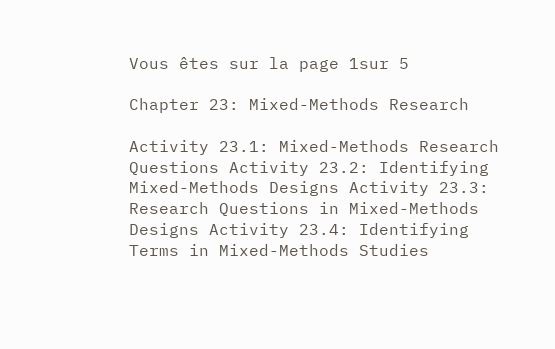Vous êtes sur la page 1sur 5

Chapter 23: Mixed-Methods Research

Activity 23.1: Mixed-Methods Research Questions Activity 23.2: Identifying Mixed-Methods Designs Activity 23.3: Research Questions in Mixed-Methods Designs Activity 23.4: Identifying Terms in Mixed-Methods Studies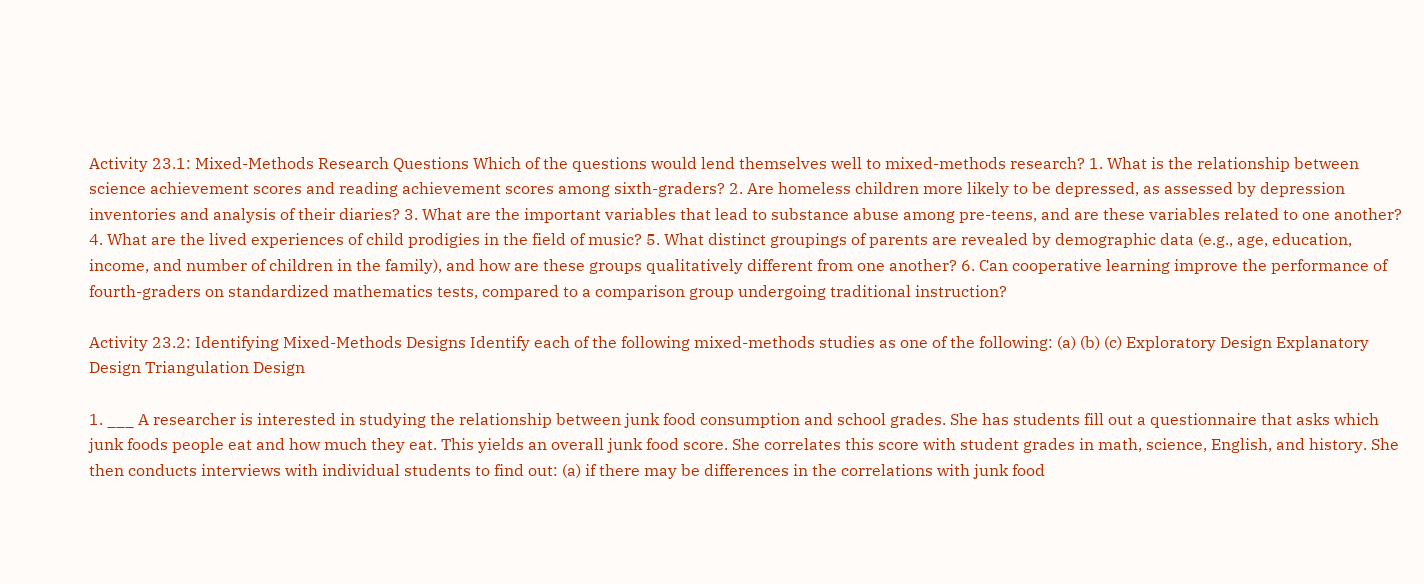Activity 23.1: Mixed-Methods Research Questions Which of the questions would lend themselves well to mixed-methods research? 1. What is the relationship between science achievement scores and reading achievement scores among sixth-graders? 2. Are homeless children more likely to be depressed, as assessed by depression inventories and analysis of their diaries? 3. What are the important variables that lead to substance abuse among pre-teens, and are these variables related to one another? 4. What are the lived experiences of child prodigies in the field of music? 5. What distinct groupings of parents are revealed by demographic data (e.g., age, education, income, and number of children in the family), and how are these groups qualitatively different from one another? 6. Can cooperative learning improve the performance of fourth-graders on standardized mathematics tests, compared to a comparison group undergoing traditional instruction?

Activity 23.2: Identifying Mixed-Methods Designs Identify each of the following mixed-methods studies as one of the following: (a) (b) (c) Exploratory Design Explanatory Design Triangulation Design

1. ___ A researcher is interested in studying the relationship between junk food consumption and school grades. She has students fill out a questionnaire that asks which junk foods people eat and how much they eat. This yields an overall junk food score. She correlates this score with student grades in math, science, English, and history. She then conducts interviews with individual students to find out: (a) if there may be differences in the correlations with junk food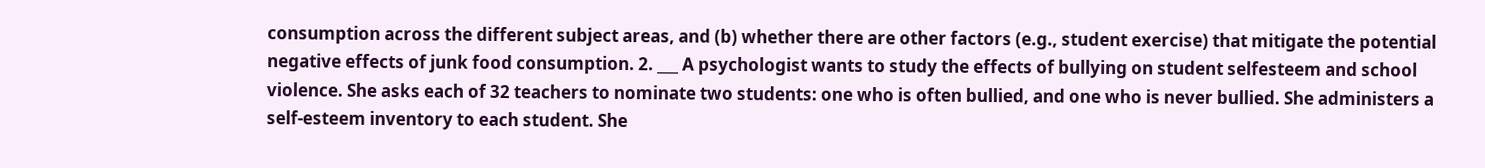consumption across the different subject areas, and (b) whether there are other factors (e.g., student exercise) that mitigate the potential negative effects of junk food consumption. 2. ___ A psychologist wants to study the effects of bullying on student selfesteem and school violence. She asks each of 32 teachers to nominate two students: one who is often bullied, and one who is never bullied. She administers a self-esteem inventory to each student. She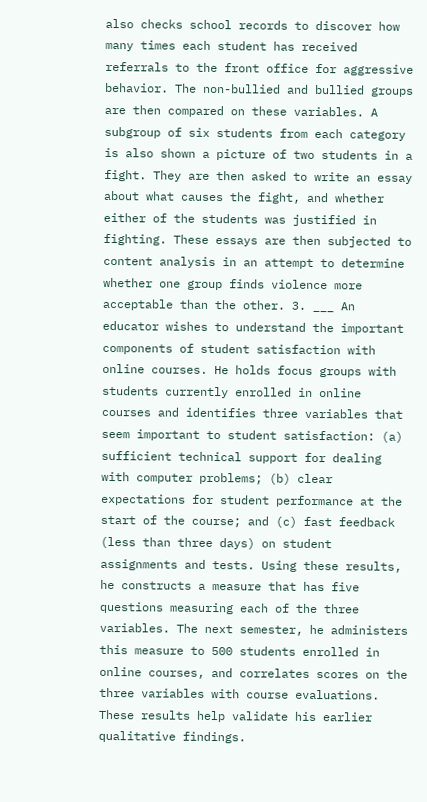also checks school records to discover how many times each student has received referrals to the front office for aggressive behavior. The non-bullied and bullied groups are then compared on these variables. A subgroup of six students from each category is also shown a picture of two students in a fight. They are then asked to write an essay about what causes the fight, and whether either of the students was justified in fighting. These essays are then subjected to content analysis in an attempt to determine whether one group finds violence more acceptable than the other. 3. ___ An educator wishes to understand the important components of student satisfaction with online courses. He holds focus groups with students currently enrolled in online courses and identifies three variables that seem important to student satisfaction: (a) sufficient technical support for dealing with computer problems; (b) clear expectations for student performance at the start of the course; and (c) fast feedback (less than three days) on student assignments and tests. Using these results, he constructs a measure that has five questions measuring each of the three variables. The next semester, he administers this measure to 500 students enrolled in online courses, and correlates scores on the three variables with course evaluations. These results help validate his earlier qualitative findings.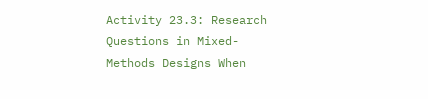Activity 23.3: Research Questions in Mixed-Methods Designs When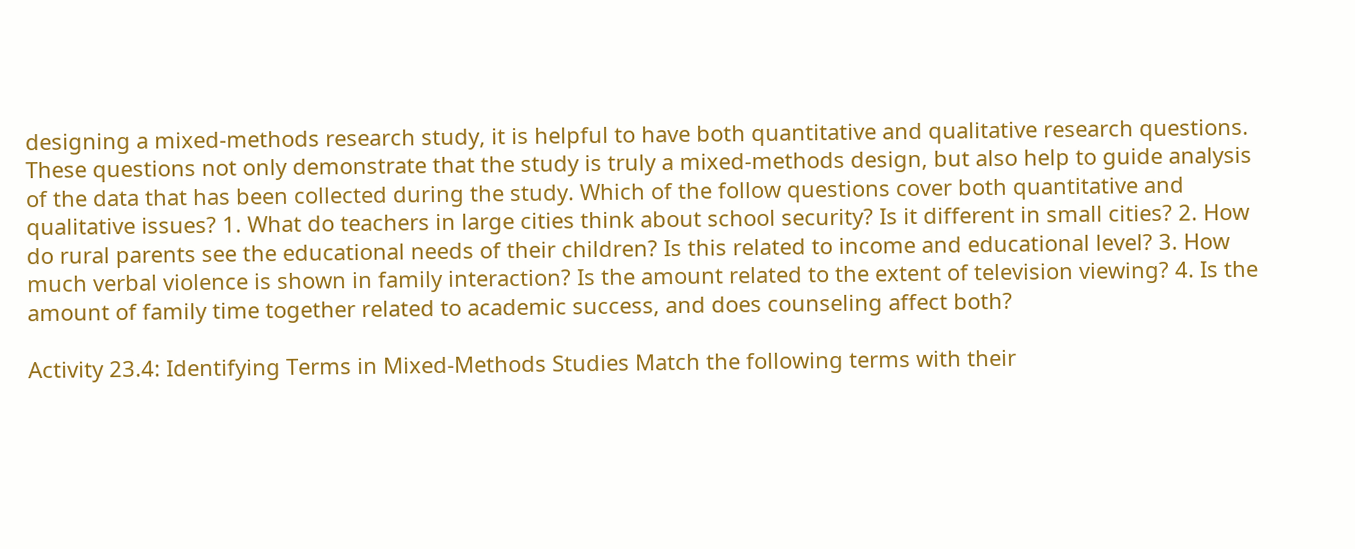designing a mixed-methods research study, it is helpful to have both quantitative and qualitative research questions. These questions not only demonstrate that the study is truly a mixed-methods design, but also help to guide analysis of the data that has been collected during the study. Which of the follow questions cover both quantitative and qualitative issues? 1. What do teachers in large cities think about school security? Is it different in small cities? 2. How do rural parents see the educational needs of their children? Is this related to income and educational level? 3. How much verbal violence is shown in family interaction? Is the amount related to the extent of television viewing? 4. Is the amount of family time together related to academic success, and does counseling affect both?

Activity 23.4: Identifying Terms in Mixed-Methods Studies Match the following terms with their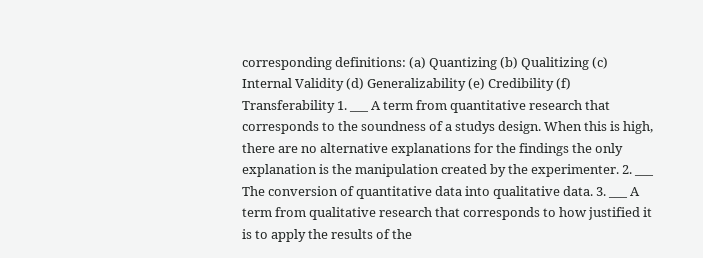corresponding definitions: (a) Quantizing (b) Qualitizing (c) Internal Validity (d) Generalizability (e) Credibility (f) Transferability 1. ___ A term from quantitative research that corresponds to the soundness of a studys design. When this is high, there are no alternative explanations for the findings the only explanation is the manipulation created by the experimenter. 2. ___ The conversion of quantitative data into qualitative data. 3. ___ A term from qualitative research that corresponds to how justified it is to apply the results of the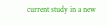current study in a new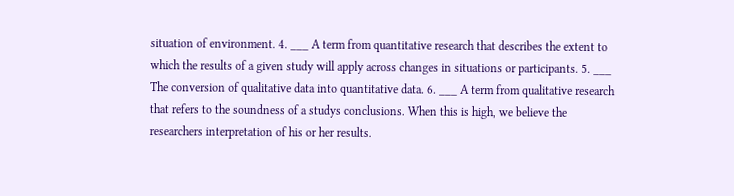situation of environment. 4. ___ A term from quantitative research that describes the extent to which the results of a given study will apply across changes in situations or participants. 5. ___ The conversion of qualitative data into quantitative data. 6. ___ A term from qualitative research that refers to the soundness of a studys conclusions. When this is high, we believe the researchers interpretation of his or her results.